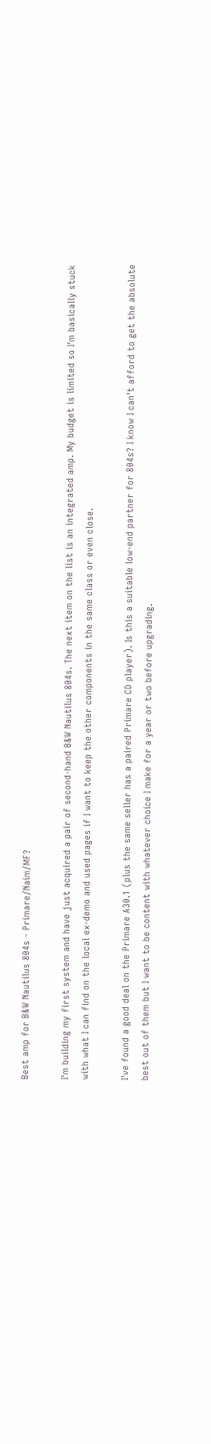Best amp for B&W Nautilus 804s - Primare/Naim/MF?

I'm building my first system and have just acquired a pair of second-hand B&W Nautilus 804s. The next item on the list is an integrated amp. My budget is limited so I'm basically stuck with what I can find on the local ex-demo and used pages if I want to keep the other components in the same class or even close.

I've found a good deal on the Primare A30.1 (plus the same seller has a paired Primare CD player). Is this a suitable low-end partner for 804s? I know I can't afford to get the absolute best out of them but I want to be content with whatever choice I make for a year or two before upgrading.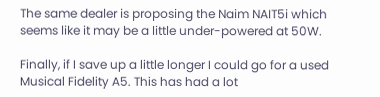The same dealer is proposing the Naim NAIT5i which seems like it may be a little under-powered at 50W.

Finally, if I save up a little longer I could go for a used Musical Fidelity A5. This has had a lot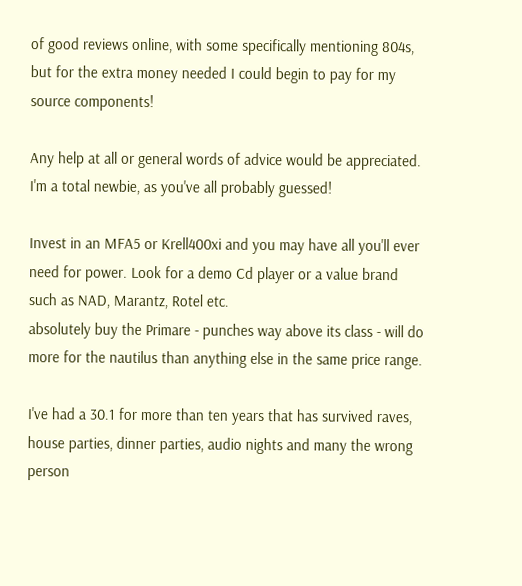of good reviews online, with some specifically mentioning 804s, but for the extra money needed I could begin to pay for my source components!

Any help at all or general words of advice would be appreciated. I'm a total newbie, as you've all probably guessed!

Invest in an MFA5 or Krell400xi and you may have all you'll ever need for power. Look for a demo Cd player or a value brand such as NAD, Marantz, Rotel etc.
absolutely buy the Primare - punches way above its class - will do more for the nautilus than anything else in the same price range.

I've had a 30.1 for more than ten years that has survived raves, house parties, dinner parties, audio nights and many the wrong person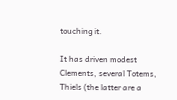touching it.

It has driven modest Clements, several Totems, Thiels (the latter are a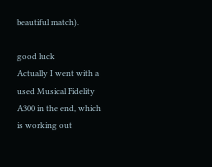beautiful match).

good luck
Actually I went with a used Musical Fidelity A300 in the end, which is working out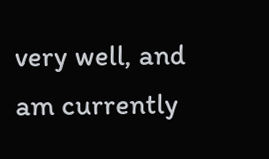very well, and am currently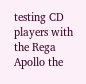testing CD players with the Rega Apollo the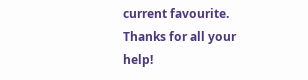current favourite. Thanks for all your help!